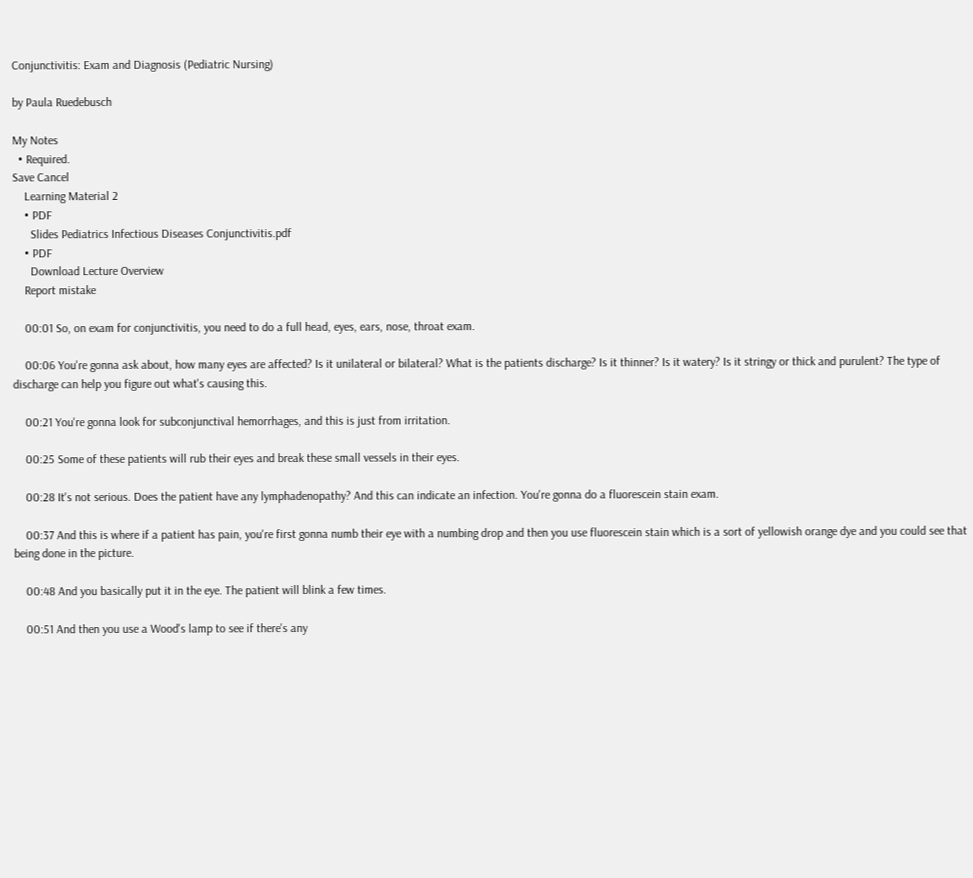Conjunctivitis: Exam and Diagnosis (Pediatric Nursing)

by Paula Ruedebusch

My Notes
  • Required.
Save Cancel
    Learning Material 2
    • PDF
      Slides Pediatrics Infectious Diseases Conjunctivitis.pdf
    • PDF
      Download Lecture Overview
    Report mistake

    00:01 So, on exam for conjunctivitis, you need to do a full head, eyes, ears, nose, throat exam.

    00:06 You're gonna ask about, how many eyes are affected? Is it unilateral or bilateral? What is the patients discharge? Is it thinner? Is it watery? Is it stringy or thick and purulent? The type of discharge can help you figure out what's causing this.

    00:21 You're gonna look for subconjunctival hemorrhages, and this is just from irritation.

    00:25 Some of these patients will rub their eyes and break these small vessels in their eyes.

    00:28 It's not serious. Does the patient have any lymphadenopathy? And this can indicate an infection. You're gonna do a fluorescein stain exam.

    00:37 And this is where if a patient has pain, you're first gonna numb their eye with a numbing drop and then you use fluorescein stain which is a sort of yellowish orange dye and you could see that being done in the picture.

    00:48 And you basically put it in the eye. The patient will blink a few times.

    00:51 And then you use a Wood's lamp to see if there's any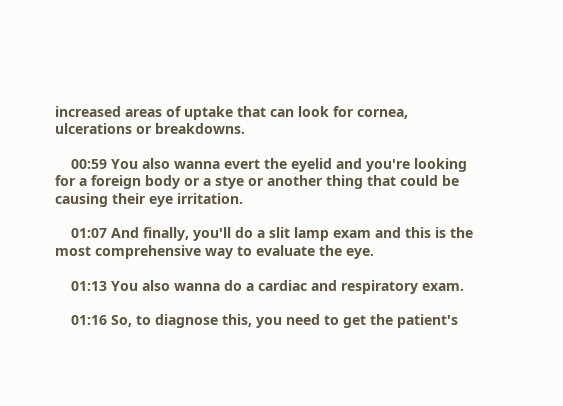increased areas of uptake that can look for cornea, ulcerations or breakdowns.

    00:59 You also wanna evert the eyelid and you're looking for a foreign body or a stye or another thing that could be causing their eye irritation.

    01:07 And finally, you'll do a slit lamp exam and this is the most comprehensive way to evaluate the eye.

    01:13 You also wanna do a cardiac and respiratory exam.

    01:16 So, to diagnose this, you need to get the patient's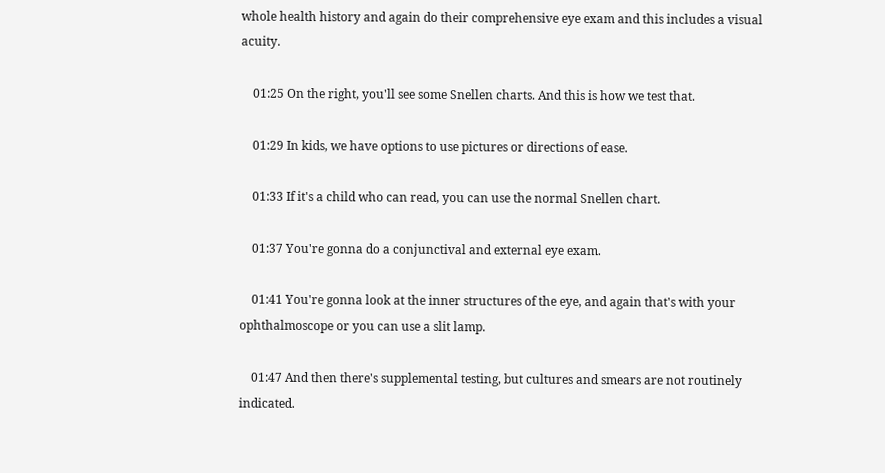whole health history and again do their comprehensive eye exam and this includes a visual acuity.

    01:25 On the right, you'll see some Snellen charts. And this is how we test that.

    01:29 In kids, we have options to use pictures or directions of ease.

    01:33 If it's a child who can read, you can use the normal Snellen chart.

    01:37 You're gonna do a conjunctival and external eye exam.

    01:41 You're gonna look at the inner structures of the eye, and again that's with your ophthalmoscope or you can use a slit lamp.

    01:47 And then there's supplemental testing, but cultures and smears are not routinely indicated.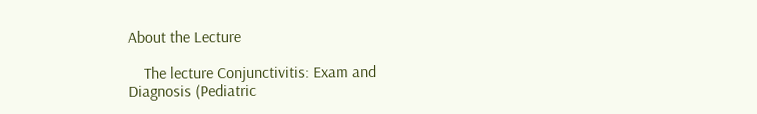About the Lecture

    The lecture Conjunctivitis: Exam and Diagnosis (Pediatric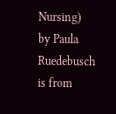Nursing) by Paula Ruedebusch is from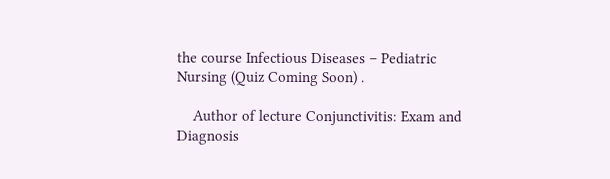the course Infectious Diseases – Pediatric Nursing (Quiz Coming Soon) .

    Author of lecture Conjunctivitis: Exam and Diagnosis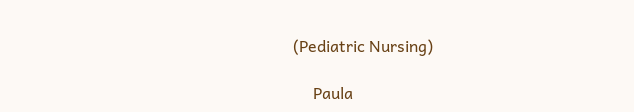(Pediatric Nursing)

     Paula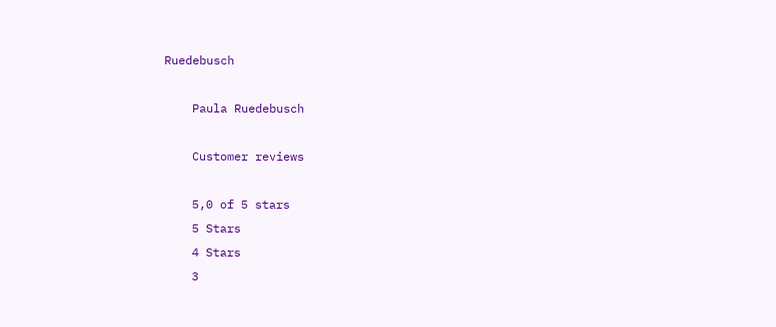Ruedebusch

    Paula Ruedebusch

    Customer reviews

    5,0 of 5 stars
    5 Stars
    4 Stars
    3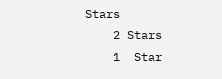Stars
    2 Stars
    1  Star